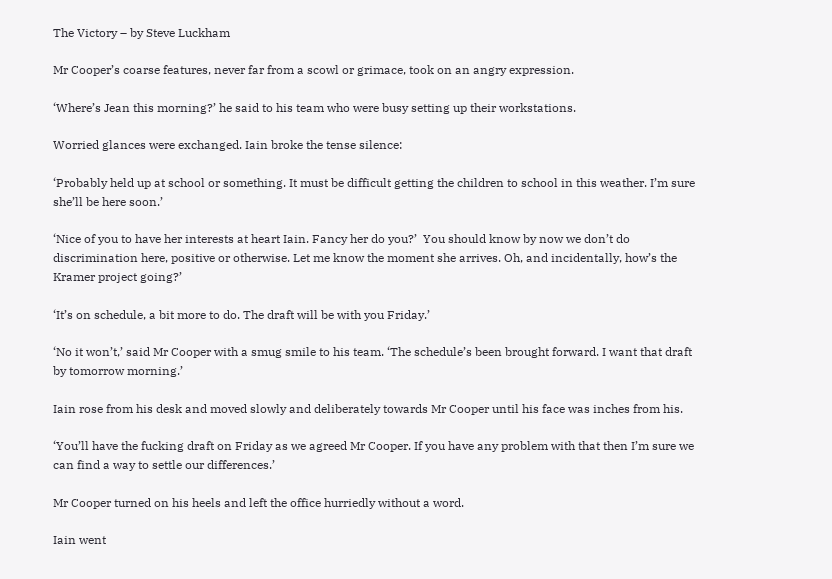The Victory – by Steve Luckham

Mr Cooper’s coarse features, never far from a scowl or grimace, took on an angry expression.

‘Where’s Jean this morning?’ he said to his team who were busy setting up their workstations.

Worried glances were exchanged. Iain broke the tense silence:

‘Probably held up at school or something. It must be difficult getting the children to school in this weather. I’m sure she’ll be here soon.’

‘Nice of you to have her interests at heart Iain. Fancy her do you?’  You should know by now we don’t do discrimination here, positive or otherwise. Let me know the moment she arrives. Oh, and incidentally, how’s the Kramer project going?’

‘It’s on schedule, a bit more to do. The draft will be with you Friday.’

‘No it won’t,’ said Mr Cooper with a smug smile to his team. ‘The schedule’s been brought forward. I want that draft by tomorrow morning.’

Iain rose from his desk and moved slowly and deliberately towards Mr Cooper until his face was inches from his.

‘You’ll have the fucking draft on Friday as we agreed Mr Cooper. If you have any problem with that then I’m sure we can find a way to settle our differences.’

Mr Cooper turned on his heels and left the office hurriedly without a word.

Iain went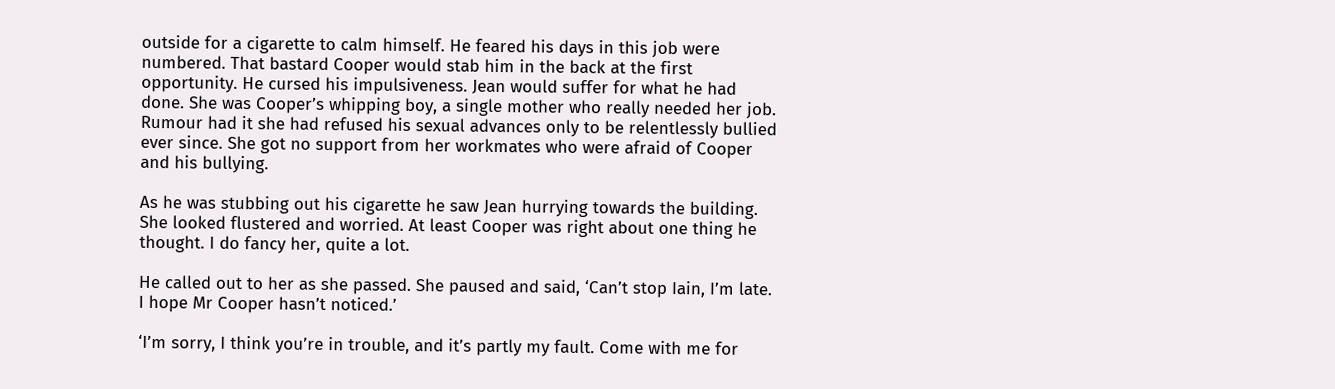outside for a cigarette to calm himself. He feared his days in this job were numbered. That bastard Cooper would stab him in the back at the first opportunity. He cursed his impulsiveness. Jean would suffer for what he had done. She was Cooper’s whipping boy, a single mother who really needed her job. Rumour had it she had refused his sexual advances only to be relentlessly bullied ever since. She got no support from her workmates who were afraid of Cooper and his bullying.

As he was stubbing out his cigarette he saw Jean hurrying towards the building. She looked flustered and worried. At least Cooper was right about one thing he thought. I do fancy her, quite a lot.

He called out to her as she passed. She paused and said, ‘Can’t stop Iain, I’m late. I hope Mr Cooper hasn’t noticed.’

‘I’m sorry, I think you’re in trouble, and it’s partly my fault. Come with me for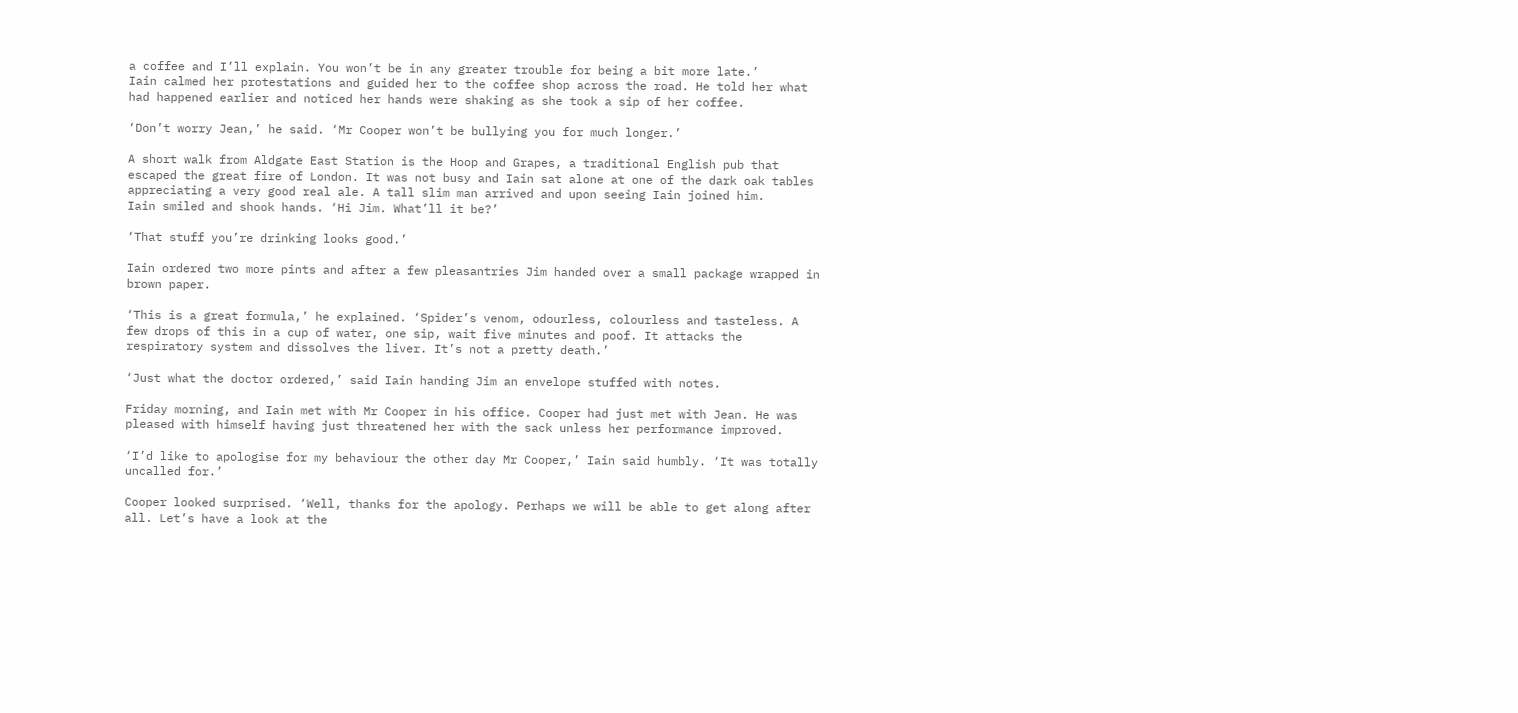a coffee and I’ll explain. You won’t be in any greater trouble for being a bit more late.’
Iain calmed her protestations and guided her to the coffee shop across the road. He told her what had happened earlier and noticed her hands were shaking as she took a sip of her coffee.

‘Don’t worry Jean,’ he said. ‘Mr Cooper won’t be bullying you for much longer.’

A short walk from Aldgate East Station is the Hoop and Grapes, a traditional English pub that escaped the great fire of London. It was not busy and Iain sat alone at one of the dark oak tables appreciating a very good real ale. A tall slim man arrived and upon seeing Iain joined him.
Iain smiled and shook hands. ‘Hi Jim. What’ll it be?’

‘That stuff you’re drinking looks good.’

Iain ordered two more pints and after a few pleasantries Jim handed over a small package wrapped in brown paper.

‘This is a great formula,’ he explained. ‘Spider’s venom, odourless, colourless and tasteless. A few drops of this in a cup of water, one sip, wait five minutes and poof. It attacks the respiratory system and dissolves the liver. It’s not a pretty death.’

‘Just what the doctor ordered,’ said Iain handing Jim an envelope stuffed with notes.

Friday morning, and Iain met with Mr Cooper in his office. Cooper had just met with Jean. He was pleased with himself having just threatened her with the sack unless her performance improved.

‘I’d like to apologise for my behaviour the other day Mr Cooper,’ Iain said humbly. ‘It was totally uncalled for.’

Cooper looked surprised. ‘Well, thanks for the apology. Perhaps we will be able to get along after all. Let’s have a look at the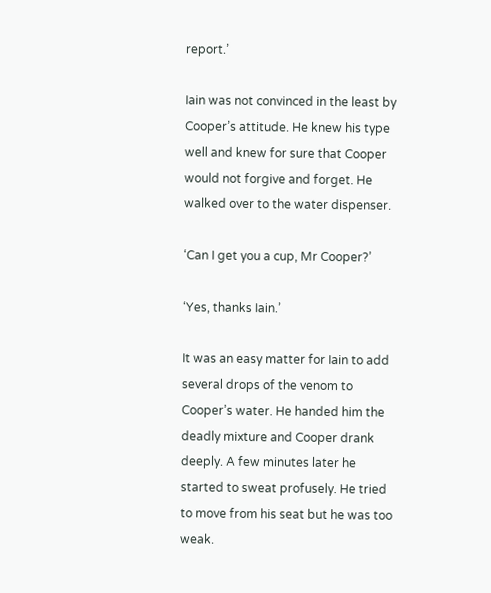report.’

Iain was not convinced in the least by Cooper’s attitude. He knew his type well and knew for sure that Cooper would not forgive and forget. He walked over to the water dispenser.

‘Can I get you a cup, Mr Cooper?’

‘Yes, thanks Iain.’

It was an easy matter for Iain to add several drops of the venom to Cooper’s water. He handed him the deadly mixture and Cooper drank deeply. A few minutes later he started to sweat profusely. He tried to move from his seat but he was too weak.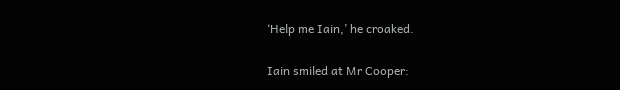‘Help me Iain,’ he croaked.

Iain smiled at Mr Cooper: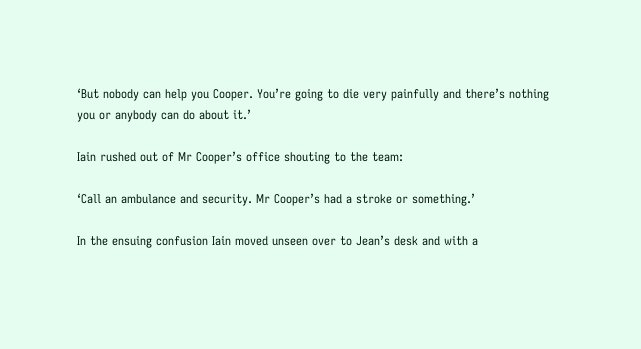‘But nobody can help you Cooper. You’re going to die very painfully and there’s nothing you or anybody can do about it.’

Iain rushed out of Mr Cooper’s office shouting to the team:

‘Call an ambulance and security. Mr Cooper’s had a stroke or something.’

In the ensuing confusion Iain moved unseen over to Jean’s desk and with a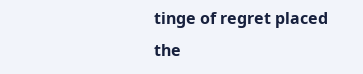tinge of regret placed the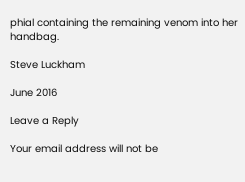phial containing the remaining venom into her handbag.

Steve Luckham

June 2016

Leave a Reply

Your email address will not be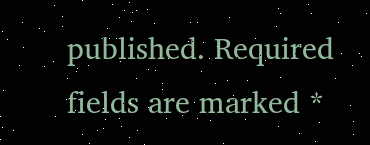published. Required fields are marked *